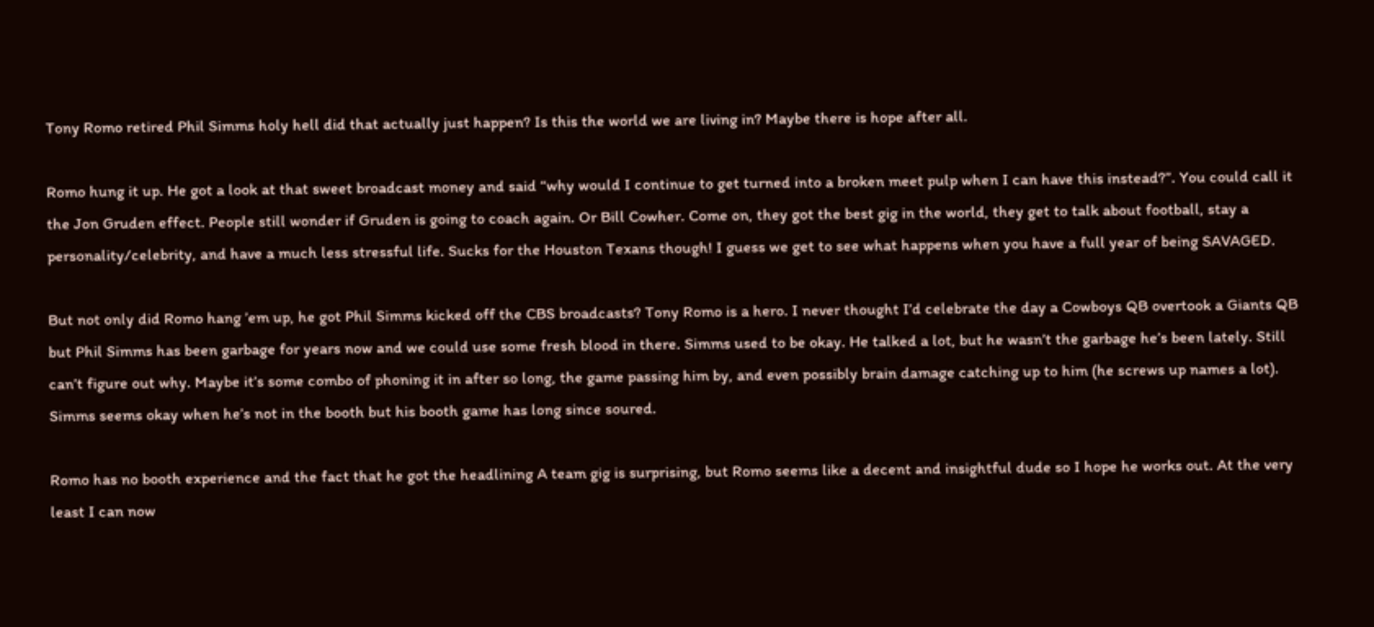Tony Romo retired Phil Simms holy hell did that actually just happen? Is this the world we are living in? Maybe there is hope after all.

Romo hung it up. He got a look at that sweet broadcast money and said “why would I continue to get turned into a broken meet pulp when I can have this instead?”. You could call it the Jon Gruden effect. People still wonder if Gruden is going to coach again. Or Bill Cowher. Come on, they got the best gig in the world, they get to talk about football, stay a personality/celebrity, and have a much less stressful life. Sucks for the Houston Texans though! I guess we get to see what happens when you have a full year of being SAVAGED.

But not only did Romo hang ’em up, he got Phil Simms kicked off the CBS broadcasts? Tony Romo is a hero. I never thought I’d celebrate the day a Cowboys QB overtook a Giants QB but Phil Simms has been garbage for years now and we could use some fresh blood in there. Simms used to be okay. He talked a lot, but he wasn’t the garbage he’s been lately. Still can’t figure out why. Maybe it’s some combo of phoning it in after so long, the game passing him by, and even possibly brain damage catching up to him (he screws up names a lot). Simms seems okay when he’s not in the booth but his booth game has long since soured.

Romo has no booth experience and the fact that he got the headlining A team gig is surprising, but Romo seems like a decent and insightful dude so I hope he works out. At the very least I can now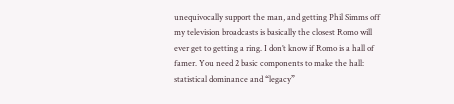unequivocally support the man, and getting Phil Simms off my television broadcasts is basically the closest Romo will ever get to getting a ring. I don’t know if Romo is a hall of famer. You need 2 basic components to make the hall: statistical dominance and “legacy”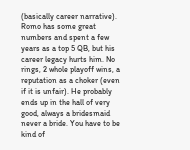(basically career narrative). Romo has some great numbers and spent a few years as a top 5 QB, but his career legacy hurts him. No rings, 2 whole playoff wins, a reputation as a choker (even if it is unfair). He probably ends up in the hall of very good, always a bridesmaid never a bride. You have to be kind of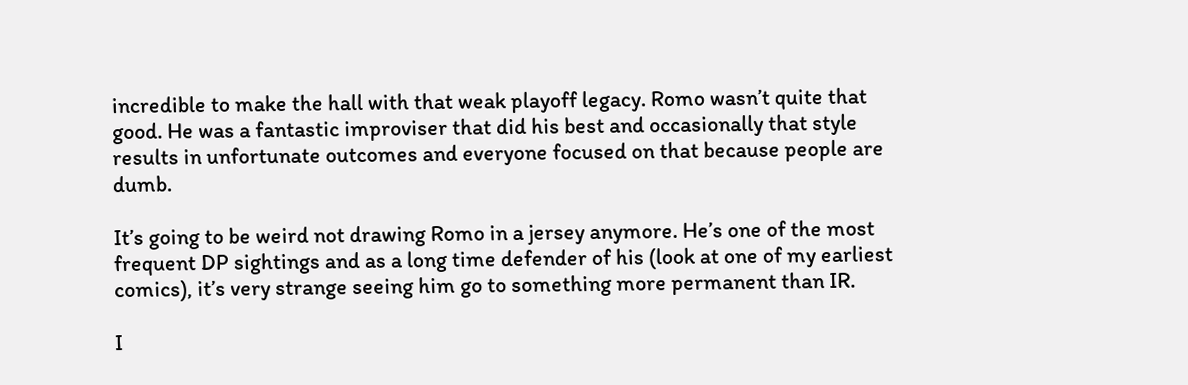incredible to make the hall with that weak playoff legacy. Romo wasn’t quite that good. He was a fantastic improviser that did his best and occasionally that style results in unfortunate outcomes and everyone focused on that because people are dumb.

It’s going to be weird not drawing Romo in a jersey anymore. He’s one of the most frequent DP sightings and as a long time defender of his (look at one of my earliest comics), it’s very strange seeing him go to something more permanent than IR.

I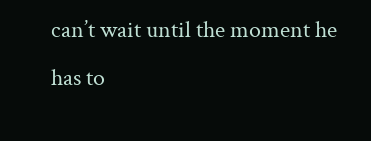can’t wait until the moment he has to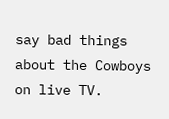say bad things about the Cowboys on live TV.